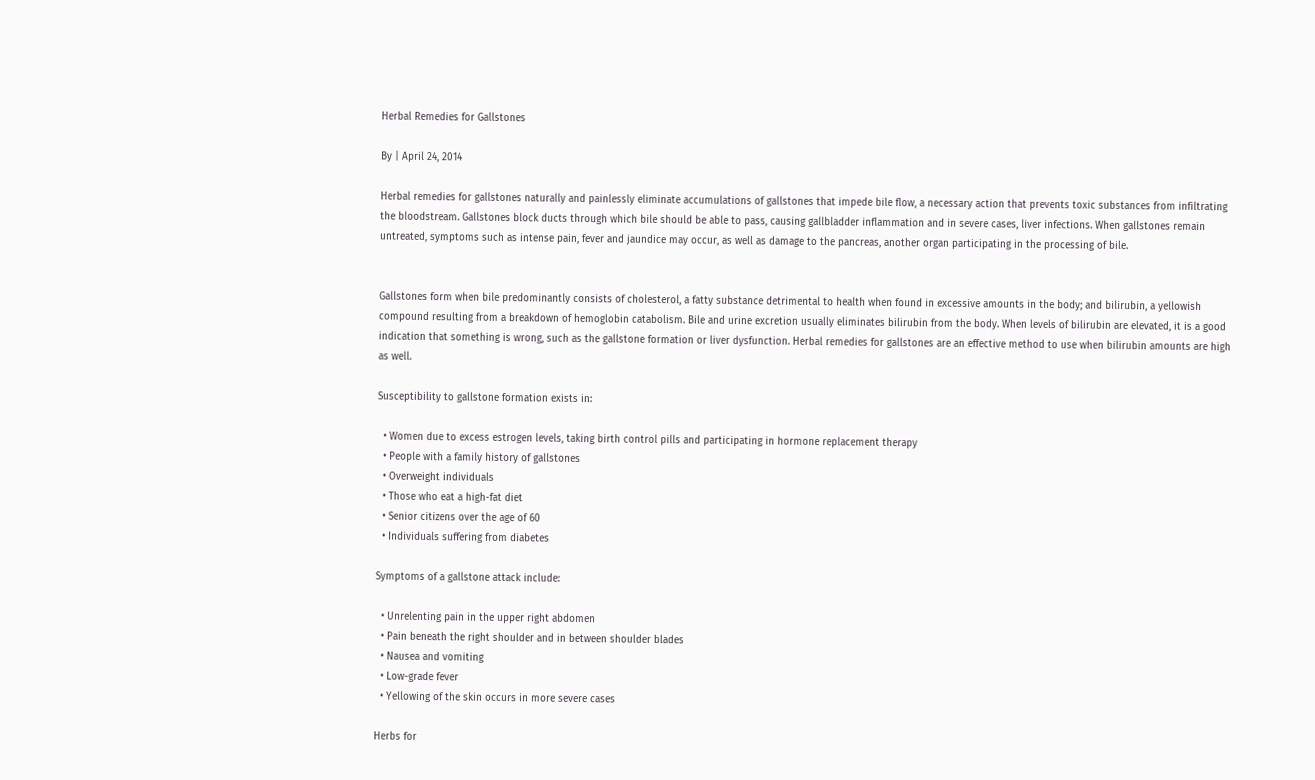Herbal Remedies for Gallstones

By | April 24, 2014

Herbal remedies for gallstones naturally and painlessly eliminate accumulations of gallstones that impede bile flow, a necessary action that prevents toxic substances from infiltrating the bloodstream. Gallstones block ducts through which bile should be able to pass, causing gallbladder inflammation and in severe cases, liver infections. When gallstones remain untreated, symptoms such as intense pain, fever and jaundice may occur, as well as damage to the pancreas, another organ participating in the processing of bile.


Gallstones form when bile predominantly consists of cholesterol, a fatty substance detrimental to health when found in excessive amounts in the body; and bilirubin, a yellowish compound resulting from a breakdown of hemoglobin catabolism. Bile and urine excretion usually eliminates bilirubin from the body. When levels of bilirubin are elevated, it is a good indication that something is wrong, such as the gallstone formation or liver dysfunction. Herbal remedies for gallstones are an effective method to use when bilirubin amounts are high as well.

Susceptibility to gallstone formation exists in:

  • Women due to excess estrogen levels, taking birth control pills and participating in hormone replacement therapy
  • People with a family history of gallstones
  • Overweight individuals
  • Those who eat a high-fat diet
  • Senior citizens over the age of 60
  • Individuals suffering from diabetes

Symptoms of a gallstone attack include:

  • Unrelenting pain in the upper right abdomen
  • Pain beneath the right shoulder and in between shoulder blades
  • Nausea and vomiting
  • Low-grade fever
  • Yellowing of the skin occurs in more severe cases

Herbs for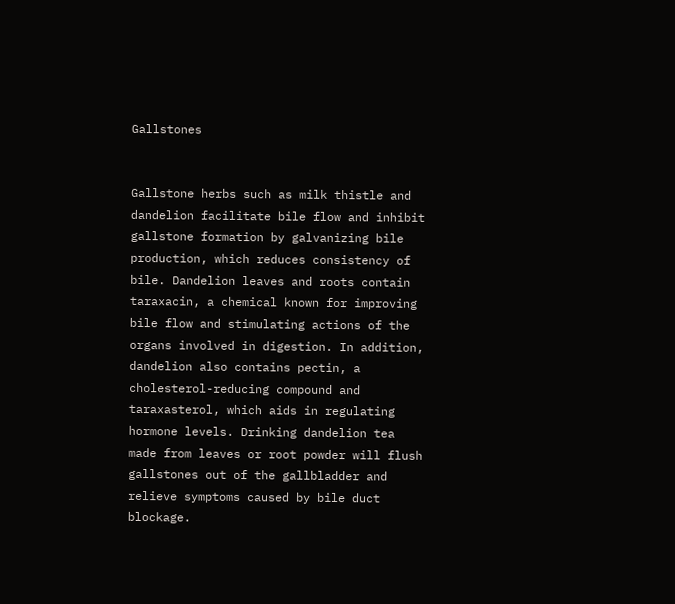Gallstones


Gallstone herbs such as milk thistle and dandelion facilitate bile flow and inhibit gallstone formation by galvanizing bile production, which reduces consistency of bile. Dandelion leaves and roots contain taraxacin, a chemical known for improving bile flow and stimulating actions of the organs involved in digestion. In addition, dandelion also contains pectin, a cholesterol-reducing compound and taraxasterol, which aids in regulating hormone levels. Drinking dandelion tea made from leaves or root powder will flush gallstones out of the gallbladder and relieve symptoms caused by bile duct blockage.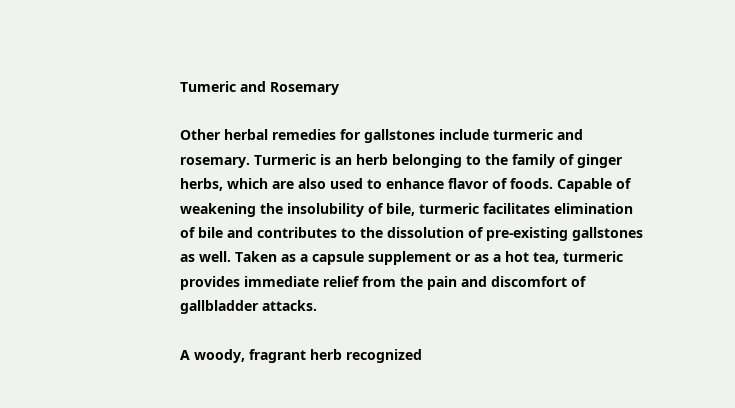Tumeric and Rosemary

Other herbal remedies for gallstones include turmeric and rosemary. Turmeric is an herb belonging to the family of ginger herbs, which are also used to enhance flavor of foods. Capable of weakening the insolubility of bile, turmeric facilitates elimination of bile and contributes to the dissolution of pre-existing gallstones as well. Taken as a capsule supplement or as a hot tea, turmeric provides immediate relief from the pain and discomfort of gallbladder attacks.

A woody, fragrant herb recognized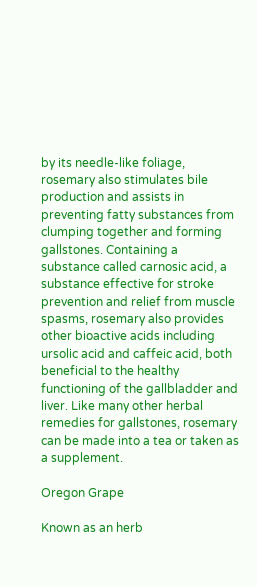by its needle-like foliage, rosemary also stimulates bile production and assists in preventing fatty substances from clumping together and forming gallstones. Containing a substance called carnosic acid, a substance effective for stroke prevention and relief from muscle spasms, rosemary also provides other bioactive acids including ursolic acid and caffeic acid, both beneficial to the healthy functioning of the gallbladder and liver. Like many other herbal remedies for gallstones, rosemary can be made into a tea or taken as a supplement.

Oregon Grape

Known as an herb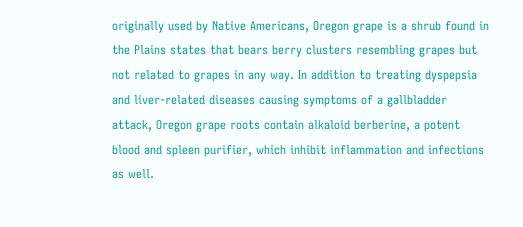originally used by Native Americans, Oregon grape is a shrub found in the Plains states that bears berry clusters resembling grapes but not related to grapes in any way. In addition to treating dyspepsia and liver-related diseases causing symptoms of a gallbladder attack, Oregon grape roots contain alkaloid berberine, a potent blood and spleen purifier, which inhibit inflammation and infections as well.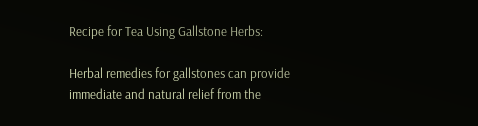Recipe for Tea Using Gallstone Herbs:

Herbal remedies for gallstones can provide immediate and natural relief from the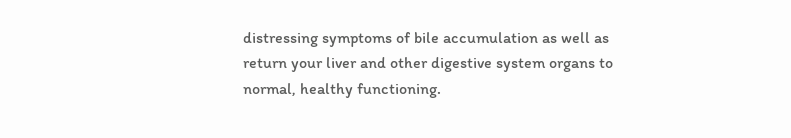distressing symptoms of bile accumulation as well as return your liver and other digestive system organs to normal, healthy functioning.